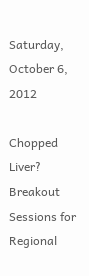Saturday, October 6, 2012

Chopped Liver? Breakout Sessions for Regional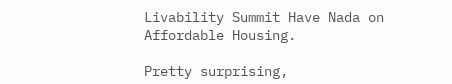Livability Summit Have Nada on Affordable Housing.

Pretty surprising,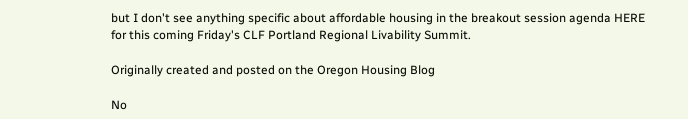but I don't see anything specific about affordable housing in the breakout session agenda HERE for this coming Friday's CLF Portland Regional Livability Summit.

Originally created and posted on the Oregon Housing Blog

No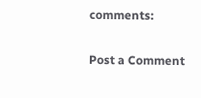comments:

Post a Comment